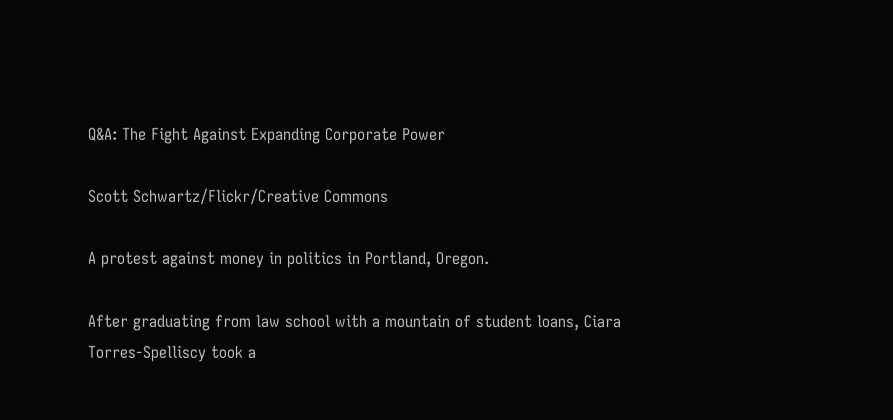Q&A: The Fight Against Expanding Corporate Power

Scott Schwartz/Flickr/Creative Commons

A protest against money in politics in Portland, Oregon.

After graduating from law school with a mountain of student loans, Ciara Torres-Spelliscy took a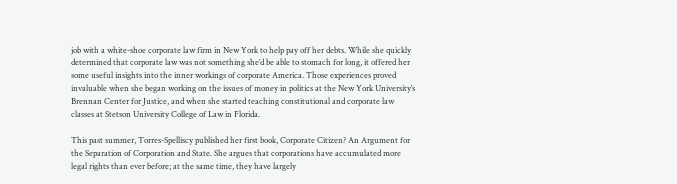job with a white-shoe corporate law firm in New York to help pay off her debts. While she quickly determined that corporate law was not something she’d be able to stomach for long, it offered her some useful insights into the inner workings of corporate America. Those experiences proved invaluable when she began working on the issues of money in politics at the New York University’s Brennan Center for Justice, and when she started teaching constitutional and corporate law classes at Stetson University College of Law in Florida.

This past summer, Torres-Spelliscy published her first book, Corporate Citizen? An Argument for the Separation of Corporation and State. She argues that corporations have accumulated more legal rights than ever before; at the same time, they have largely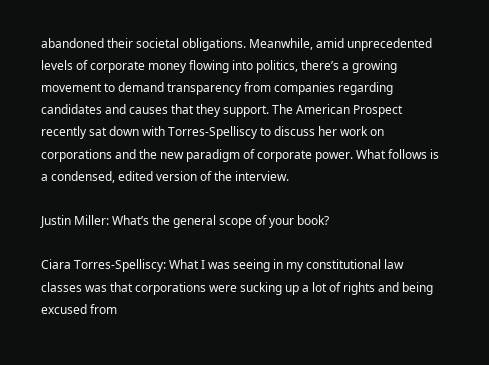abandoned their societal obligations. Meanwhile, amid unprecedented levels of corporate money flowing into politics, there’s a growing movement to demand transparency from companies regarding candidates and causes that they support. The American Prospect recently sat down with Torres-Spelliscy to discuss her work on corporations and the new paradigm of corporate power. What follows is a condensed, edited version of the interview.

Justin Miller: What’s the general scope of your book?

Ciara Torres-Spelliscy: What I was seeing in my constitutional law classes was that corporations were sucking up a lot of rights and being excused from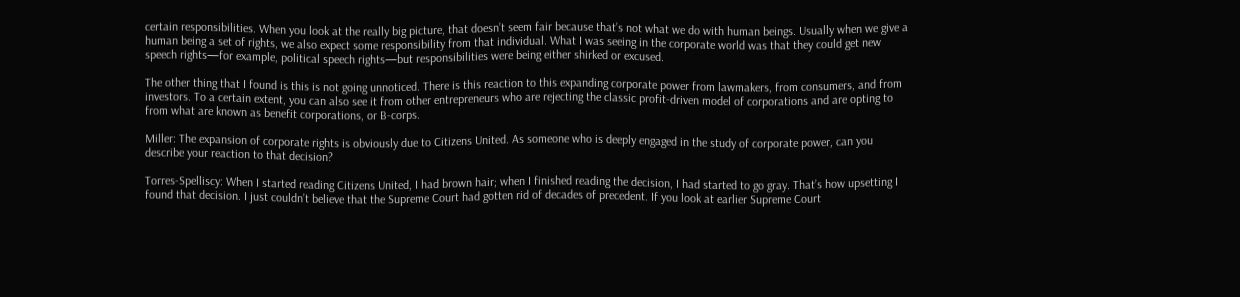certain responsibilities. When you look at the really big picture, that doesn’t seem fair because that’s not what we do with human beings. Usually when we give a human being a set of rights, we also expect some responsibility from that individual. What I was seeing in the corporate world was that they could get new speech rights—for example, political speech rights—but responsibilities were being either shirked or excused.

The other thing that I found is this is not going unnoticed. There is this reaction to this expanding corporate power from lawmakers, from consumers, and from investors. To a certain extent, you can also see it from other entrepreneurs who are rejecting the classic profit-driven model of corporations and are opting to from what are known as benefit corporations, or B-corps.

Miller: The expansion of corporate rights is obviously due to Citizens United. As someone who is deeply engaged in the study of corporate power, can you describe your reaction to that decision?

Torres-Spelliscy: When I started reading Citizens United, I had brown hair; when I finished reading the decision, I had started to go gray. That’s how upsetting I found that decision. I just couldn’t believe that the Supreme Court had gotten rid of decades of precedent. If you look at earlier Supreme Court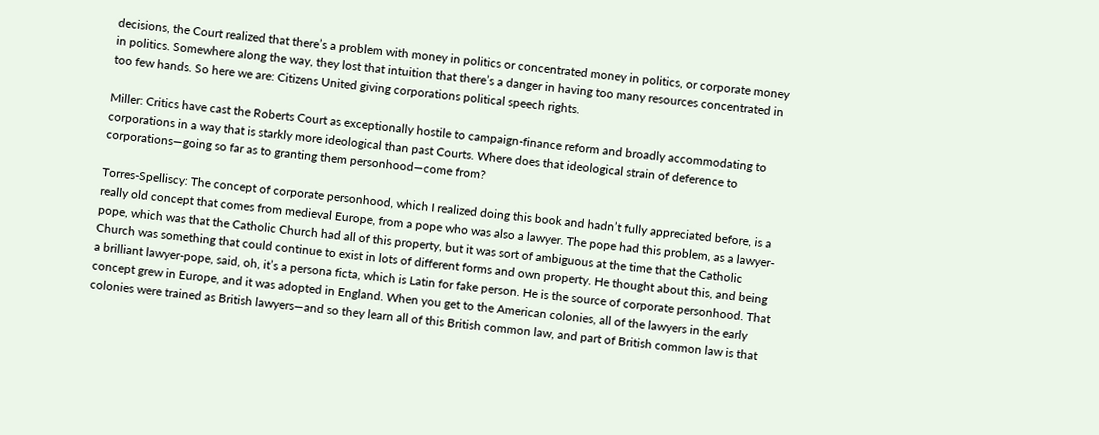decisions, the Court realized that there’s a problem with money in politics or concentrated money in politics, or corporate money in politics. Somewhere along the way, they lost that intuition that there’s a danger in having too many resources concentrated in too few hands. So here we are: Citizens United giving corporations political speech rights.

Miller: Critics have cast the Roberts Court as exceptionally hostile to campaign-finance reform and broadly accommodating to corporations in a way that is starkly more ideological than past Courts. Where does that ideological strain of deference to corporations—going so far as to granting them personhood—come from?

Torres-Spelliscy: The concept of corporate personhood, which I realized doing this book and hadn’t fully appreciated before, is a really old concept that comes from medieval Europe, from a pope who was also a lawyer. The pope had this problem, as a lawyer-pope, which was that the Catholic Church had all of this property, but it was sort of ambiguous at the time that the Catholic Church was something that could continue to exist in lots of different forms and own property. He thought about this, and being a brilliant lawyer-pope, said, oh, it’s a persona ficta, which is Latin for fake person. He is the source of corporate personhood. That concept grew in Europe, and it was adopted in England. When you get to the American colonies, all of the lawyers in the early colonies were trained as British lawyers—and so they learn all of this British common law, and part of British common law is that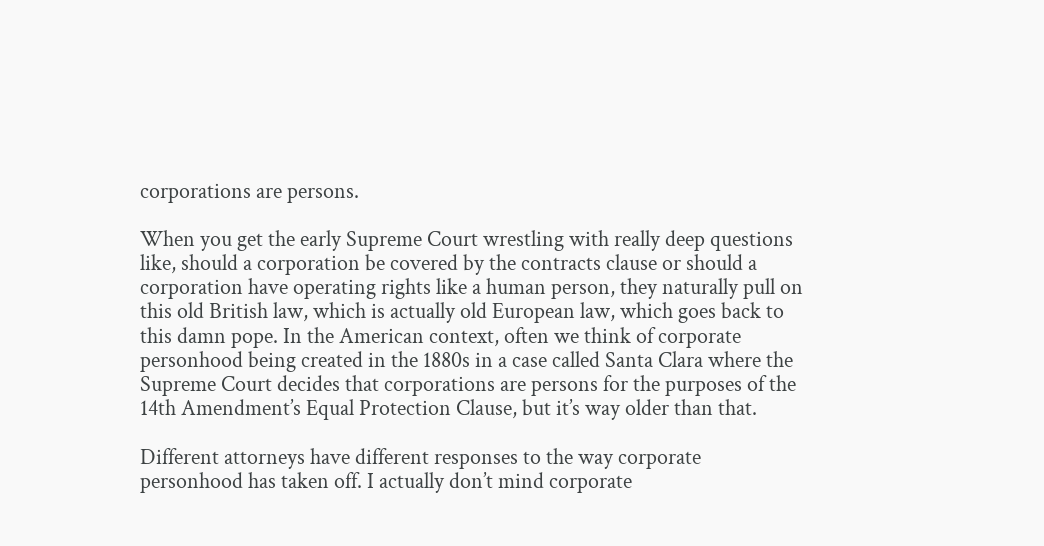corporations are persons.

When you get the early Supreme Court wrestling with really deep questions like, should a corporation be covered by the contracts clause or should a corporation have operating rights like a human person, they naturally pull on this old British law, which is actually old European law, which goes back to this damn pope. In the American context, often we think of corporate personhood being created in the 1880s in a case called Santa Clara where the Supreme Court decides that corporations are persons for the purposes of the 14th Amendment’s Equal Protection Clause, but it’s way older than that.

Different attorneys have different responses to the way corporate personhood has taken off. I actually don’t mind corporate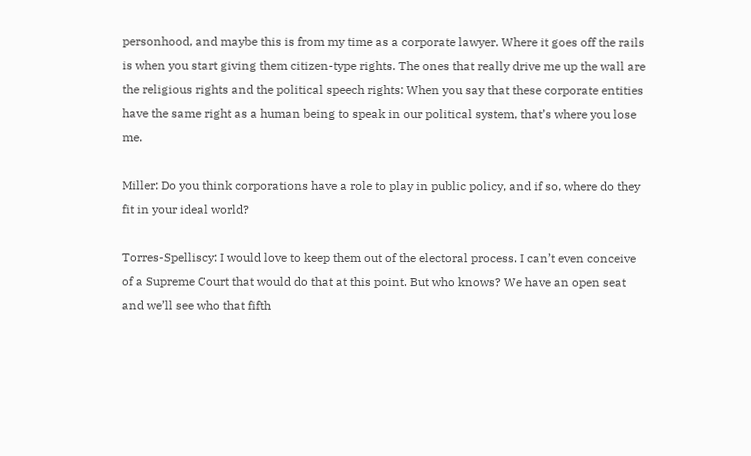personhood, and maybe this is from my time as a corporate lawyer. Where it goes off the rails is when you start giving them citizen-type rights. The ones that really drive me up the wall are the religious rights and the political speech rights: When you say that these corporate entities have the same right as a human being to speak in our political system, that’s where you lose me.

Miller: Do you think corporations have a role to play in public policy, and if so, where do they fit in your ideal world?

Torres-Spelliscy: I would love to keep them out of the electoral process. I can’t even conceive of a Supreme Court that would do that at this point. But who knows? We have an open seat and we’ll see who that fifth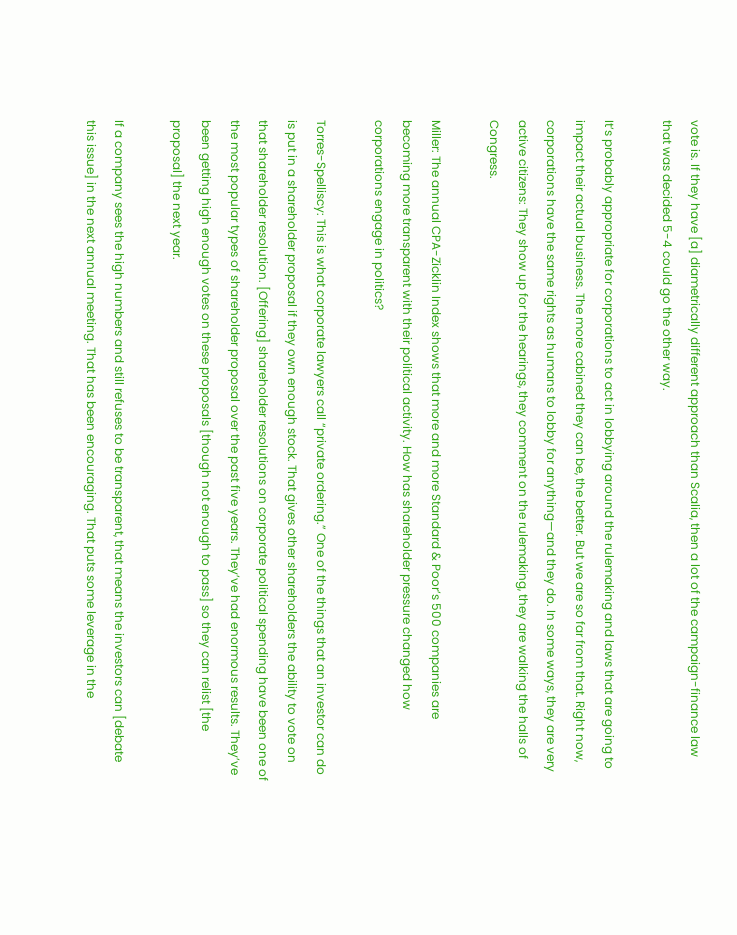vote is. If they have [a] diametrically different approach than Scalia, then a lot of the campaign-finance law that was decided 5-4 could go the other way.

It’s probably appropriate for corporations to act in lobbying around the rulemaking and laws that are going to impact their actual business. The more cabined they can be, the better. But we are so far from that. Right now, corporations have the same rights as humans to lobby for anything—and they do. In some ways, they are very active citizens: They show up for the hearings, they comment on the rulemaking, they are walking the halls of Congress.

Miller: The annual CPA-Zicklin Index shows that more and more Standard & Poor’s 500 companies are becoming more transparent with their political activity. How has shareholder pressure changed how corporations engage in politics?

Torres-Spelliscy: This is what corporate lawyers call “private ordering.” One of the things that an investor can do is put in a shareholder proposal if they own enough stock. That gives other shareholders the ability to vote on that shareholder resolution. [Offering] shareholder resolutions on corporate political spending have been one of the most popular types of shareholder proposal over the past five years. They’ve had enormous results. They’ve been getting high enough votes on these proposals [though not enough to pass] so they can relist [the proposal] the next year.

If a company sees the high numbers and still refuses to be transparent, that means the investors can [debate this issue] in the next annual meeting. That has been encouraging. That puts some leverage in the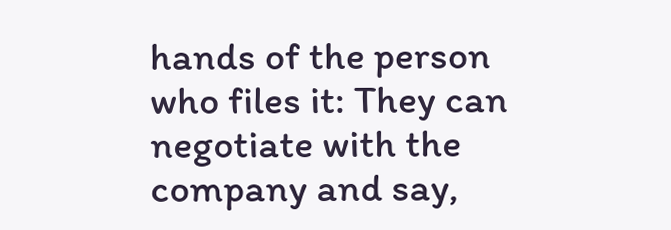hands of the person who files it: They can negotiate with the company and say,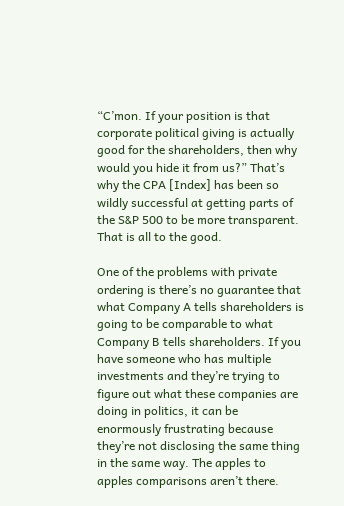“C’mon. If your position is that corporate political giving is actually good for the shareholders, then why would you hide it from us?” That’s why the CPA [Index] has been so wildly successful at getting parts of the S&P 500 to be more transparent. That is all to the good.

One of the problems with private ordering is there’s no guarantee that what Company A tells shareholders is going to be comparable to what Company B tells shareholders. If you have someone who has multiple investments and they’re trying to figure out what these companies are doing in politics, it can be enormously frustrating because they’re not disclosing the same thing in the same way. The apples to apples comparisons aren’t there.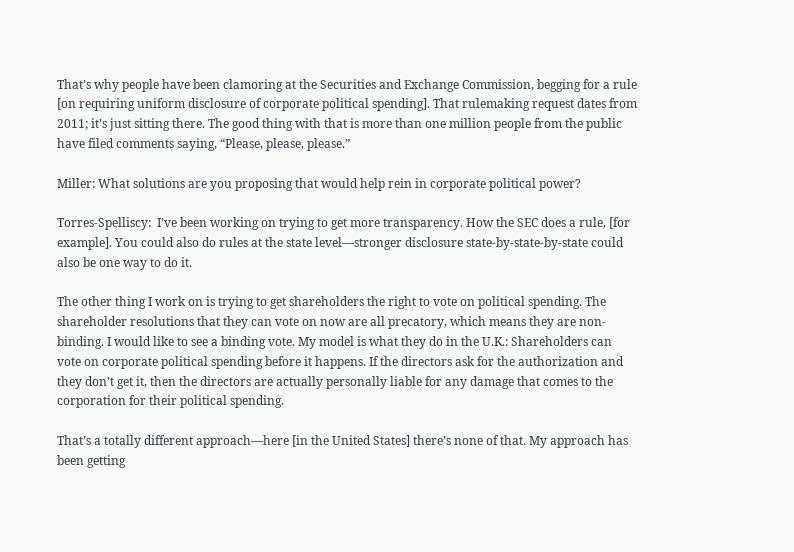That’s why people have been clamoring at the Securities and Exchange Commission, begging for a rule [on requiring uniform disclosure of corporate political spending]. That rulemaking request dates from 2011; it’s just sitting there. The good thing with that is more than one million people from the public have filed comments saying, “Please, please, please.”

Miller: What solutions are you proposing that would help rein in corporate political power?

Torres-Spelliscy:  I’ve been working on trying to get more transparency. How the SEC does a rule, [for example]. You could also do rules at the state level—stronger disclosure state-by-state-by-state could also be one way to do it.

The other thing I work on is trying to get shareholders the right to vote on political spending. The shareholder resolutions that they can vote on now are all precatory, which means they are non-binding. I would like to see a binding vote. My model is what they do in the U.K.: Shareholders can vote on corporate political spending before it happens. If the directors ask for the authorization and they don’t get it, then the directors are actually personally liable for any damage that comes to the corporation for their political spending.

That’s a totally different approach—here [in the United States] there’s none of that. My approach has been getting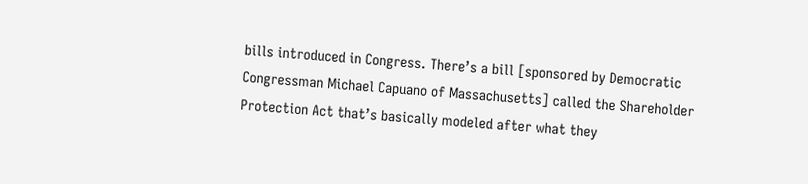bills introduced in Congress. There’s a bill [sponsored by Democratic Congressman Michael Capuano of Massachusetts] called the Shareholder Protection Act that’s basically modeled after what they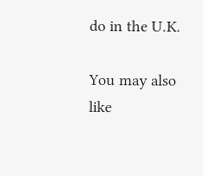do in the U.K.

You may also like